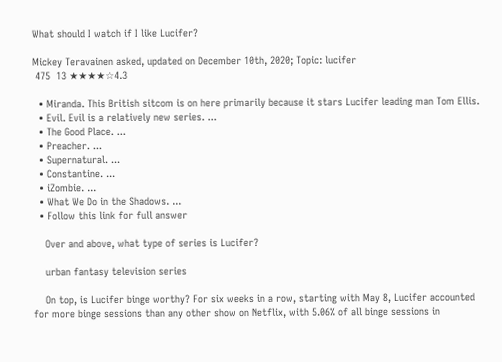What should I watch if I like Lucifer?

Mickey Teravainen asked, updated on December 10th, 2020; Topic: lucifer
 475  13 ★★★★☆4.3

  • Miranda. This British sitcom is on here primarily because it stars Lucifer leading man Tom Ellis.
  • Evil. Evil is a relatively new series. ...
  • The Good Place. ...
  • Preacher. ...
  • Supernatural. ...
  • Constantine. ...
  • iZombie. ...
  • What We Do in the Shadows. ...
  • Follow this link for full answer

    Over and above, what type of series is Lucifer?

    urban fantasy television series

    On top, is Lucifer binge worthy? For six weeks in a row, starting with May 8, Lucifer accounted for more binge sessions than any other show on Netflix, with 5.06% of all binge sessions in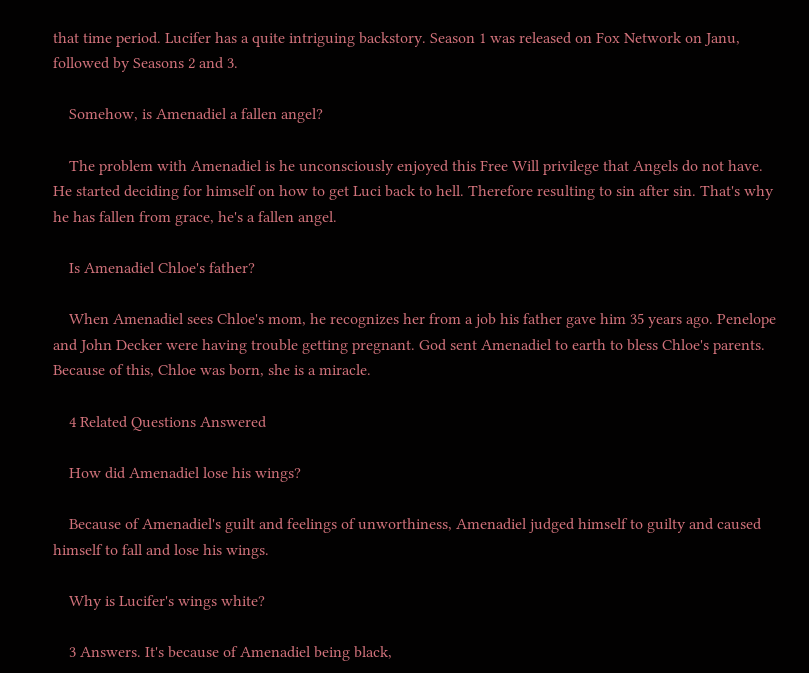that time period. Lucifer has a quite intriguing backstory. Season 1 was released on Fox Network on Janu, followed by Seasons 2 and 3.

    Somehow, is Amenadiel a fallen angel?

    The problem with Amenadiel is he unconsciously enjoyed this Free Will privilege that Angels do not have. He started deciding for himself on how to get Luci back to hell. Therefore resulting to sin after sin. That's why he has fallen from grace, he's a fallen angel.

    Is Amenadiel Chloe's father?

    When Amenadiel sees Chloe's mom, he recognizes her from a job his father gave him 35 years ago. Penelope and John Decker were having trouble getting pregnant. God sent Amenadiel to earth to bless Chloe's parents. Because of this, Chloe was born, she is a miracle.

    4 Related Questions Answered

    How did Amenadiel lose his wings?

    Because of Amenadiel's guilt and feelings of unworthiness, Amenadiel judged himself to guilty and caused himself to fall and lose his wings.

    Why is Lucifer's wings white?

    3 Answers. It's because of Amenadiel being black,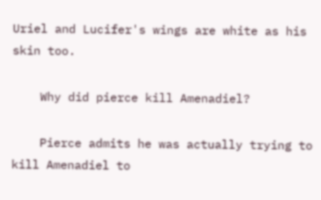Uriel and Lucifer's wings are white as his skin too.

    Why did pierce kill Amenadiel?

    Pierce admits he was actually trying to kill Amenadiel to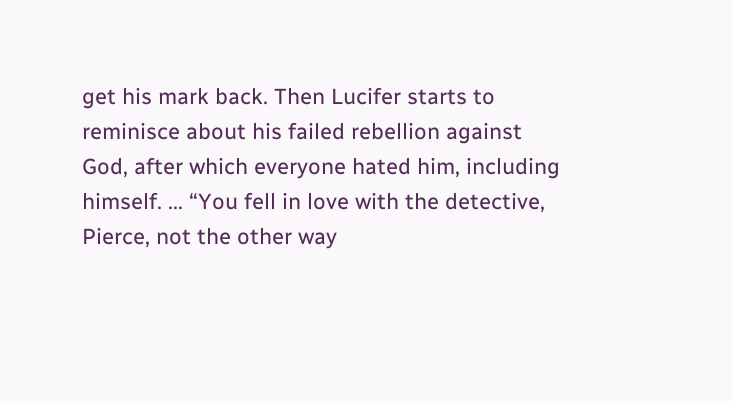get his mark back. Then Lucifer starts to reminisce about his failed rebellion against God, after which everyone hated him, including himself. ... “You fell in love with the detective, Pierce, not the other way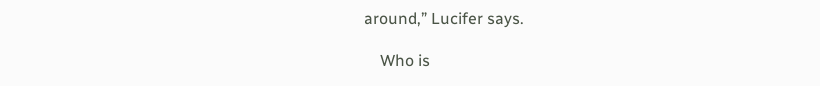around,” Lucifer says.

    Who is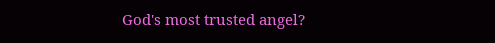God's most trusted angel?